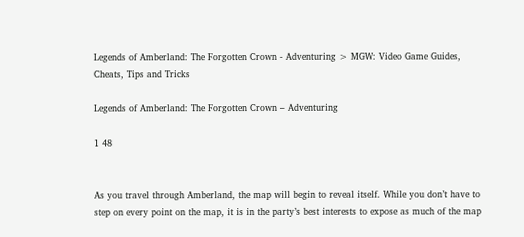Legends of Amberland: The Forgotten Crown - Adventuring > MGW: Video Game Guides, Cheats, Tips and Tricks

Legends of Amberland: The Forgotten Crown – Adventuring

1 48


As you travel through Amberland, the map will begin to reveal itself. While you don’t have to step on every point on the map, it is in the party’s best interests to expose as much of the map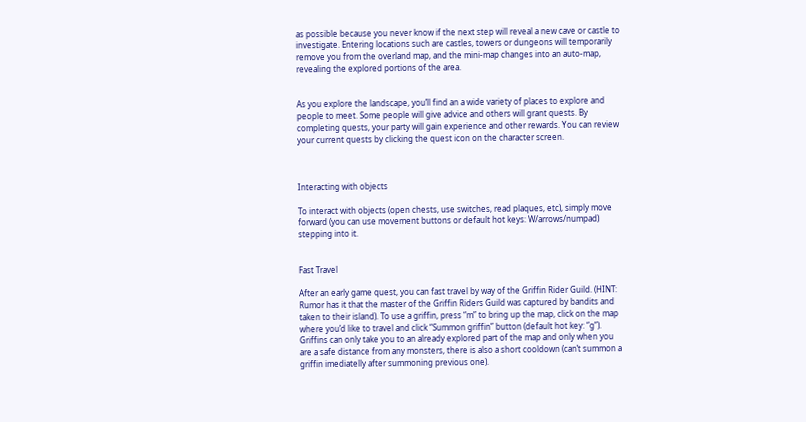as possible because you never know if the next step will reveal a new cave or castle to investigate. Entering locations such are castles, towers or dungeons will temporarily remove you from the overland map, and the mini-map changes into an auto-map, revealing the explored portions of the area.


As you explore the landscape, you’ll find an a wide variety of places to explore and people to meet. Some people will give advice and others will grant quests. By completing quests, your party will gain experience and other rewards. You can review your current quests by clicking the quest icon on the character screen.



Interacting with objects

To interact with objects (open chests, use switches, read plaques, etc), simply move forward (you can use movement buttons or default hot keys: W/arrows/numpad) stepping into it.


Fast Travel

After an early game quest, you can fast travel by way of the Griffin Rider Guild. (HINT: Rumor has it that the master of the Griffin Riders Guild was captured by bandits and taken to their island). To use a griffin, press “m” to bring up the map, click on the map where you’d like to travel and click “Summon griffin” button (default hot key: “g”). Griffins can only take you to an already explored part of the map and only when you are a safe distance from any monsters, there is also a short cooldown (can’t summon a griffin imediatelly after summoning previous one).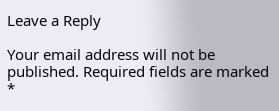Leave a Reply

Your email address will not be published. Required fields are marked *